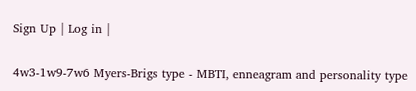Sign Up | Log in |

4w3-1w9-7w6 Myers-Brigs type - MBTI, enneagram and personality type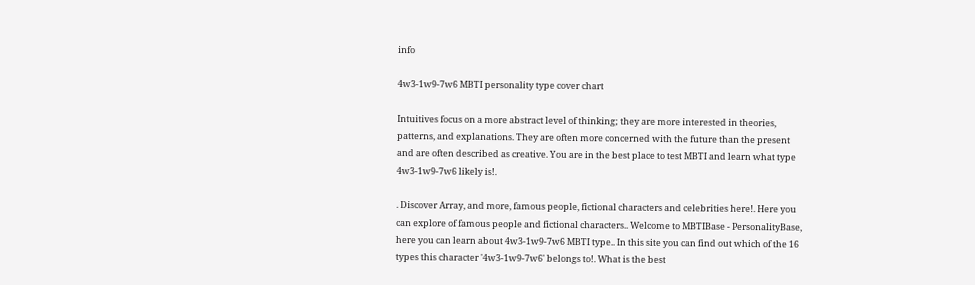info

4w3-1w9-7w6 MBTI personality type cover chart

Intuitives focus on a more abstract level of thinking; they are more interested in theories, patterns, and explanations. They are often more concerned with the future than the present and are often described as creative. You are in the best place to test MBTI and learn what type 4w3-1w9-7w6 likely is!.

. Discover Array, and more, famous people, fictional characters and celebrities here!. Here you can explore of famous people and fictional characters.. Welcome to MBTIBase - PersonalityBase, here you can learn about 4w3-1w9-7w6 MBTI type.. In this site you can find out which of the 16 types this character '4w3-1w9-7w6' belongs to!. What is the best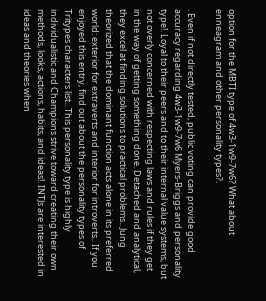option for the MBTI type of 4w3-1w9-7w6? What about enneagram and other personality types?.

. Even if not directly tested, public voting can provide good accuracy regarding 4w3-1w9-7w6 Myers-Briggs and personality type!. Loyal to their peers and to their internal value systems, but not overly concerned with respecting laws and rules if they get in the way of getting something done. Detached and analytical, they excel at finding solutions to practical problems.. Jung theorized that the dominant function acts alone in its preferred world: exterior for extraverts and interior for introverts.. If you enjoyed this entry, find out about the personality types of Tritypes characters list.. This personality type is highly individualistic and Champions strive toward creating their own methods, looks, actions, habits, and ideas!. INTJs are interested in ideas and theories when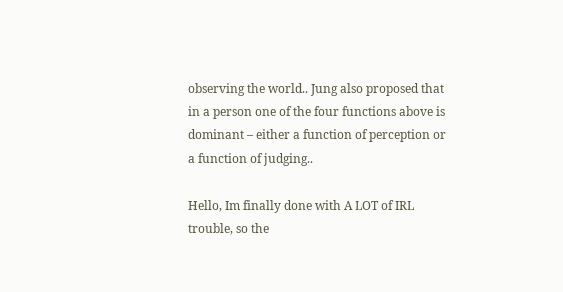observing the world.. Jung also proposed that in a person one of the four functions above is dominant – either a function of perception or a function of judging..

Hello, Im finally done with A LOT of IRL trouble, so the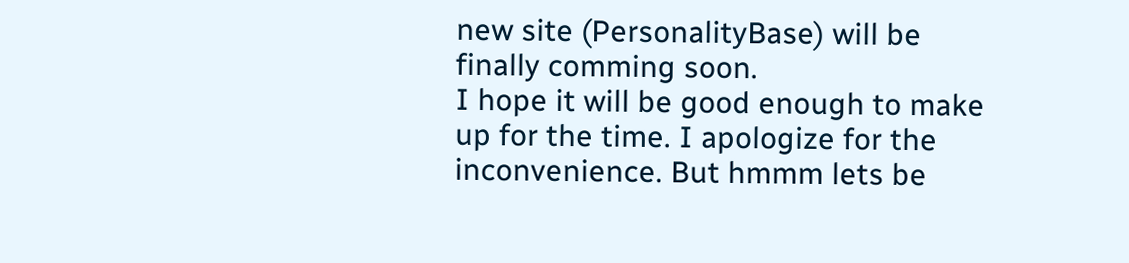new site (PersonalityBase) will be finally comming soon.
I hope it will be good enough to make up for the time. I apologize for the inconvenience. But hmmm lets be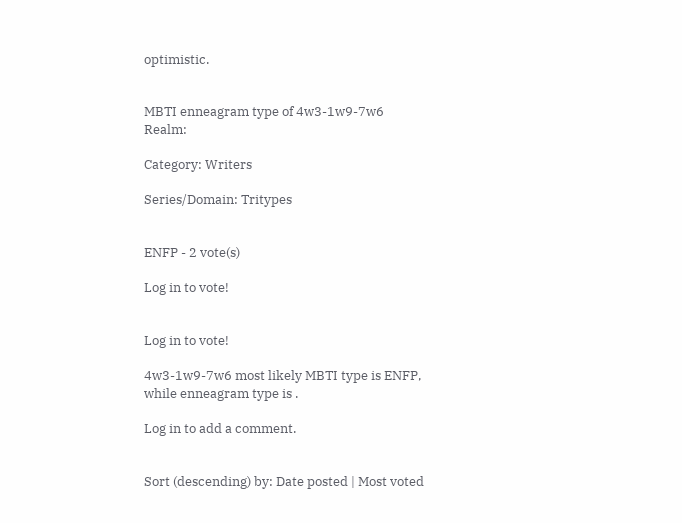optimistic.


MBTI enneagram type of 4w3-1w9-7w6 Realm:

Category: Writers

Series/Domain: Tritypes


ENFP - 2 vote(s)

Log in to vote!


Log in to vote!

4w3-1w9-7w6 most likely MBTI type is ENFP, while enneagram type is .

Log in to add a comment.


Sort (descending) by: Date posted | Most voted